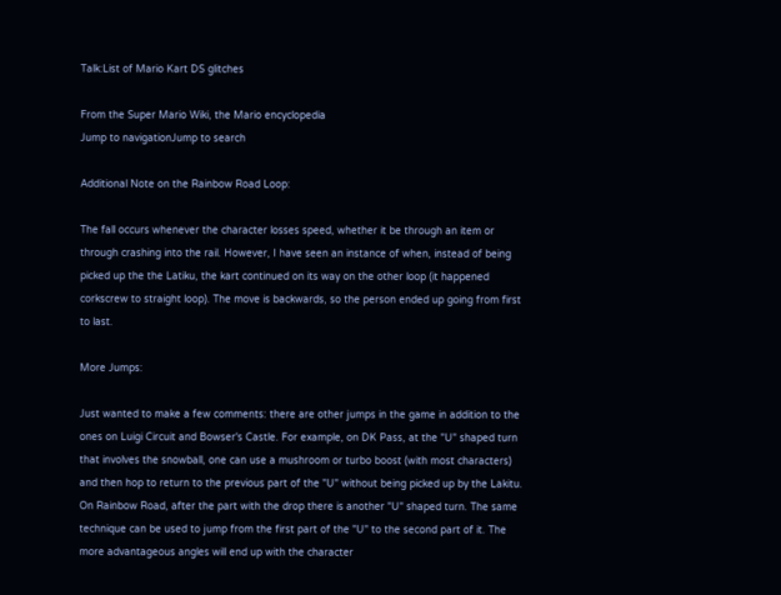Talk:List of Mario Kart DS glitches

From the Super Mario Wiki, the Mario encyclopedia
Jump to navigationJump to search

Additional Note on the Rainbow Road Loop:

The fall occurs whenever the character losses speed, whether it be through an item or through crashing into the rail. However, I have seen an instance of when, instead of being picked up the the Latiku, the kart continued on its way on the other loop (it happened corkscrew to straight loop). The move is backwards, so the person ended up going from first to last.

More Jumps:

Just wanted to make a few comments: there are other jumps in the game in addition to the ones on Luigi Circuit and Bowser's Castle. For example, on DK Pass, at the "U" shaped turn that involves the snowball, one can use a mushroom or turbo boost (with most characters) and then hop to return to the previous part of the "U" without being picked up by the Lakitu. On Rainbow Road, after the part with the drop there is another "U" shaped turn. The same technique can be used to jump from the first part of the "U" to the second part of it. The more advantageous angles will end up with the character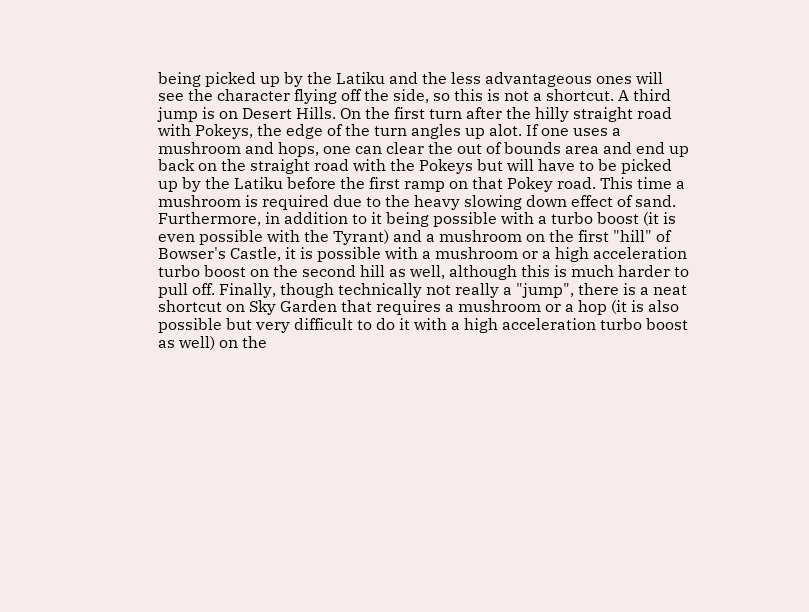being picked up by the Latiku and the less advantageous ones will see the character flying off the side, so this is not a shortcut. A third jump is on Desert Hills. On the first turn after the hilly straight road with Pokeys, the edge of the turn angles up alot. If one uses a mushroom and hops, one can clear the out of bounds area and end up back on the straight road with the Pokeys but will have to be picked up by the Latiku before the first ramp on that Pokey road. This time a mushroom is required due to the heavy slowing down effect of sand. Furthermore, in addition to it being possible with a turbo boost (it is even possible with the Tyrant) and a mushroom on the first "hill" of Bowser's Castle, it is possible with a mushroom or a high acceleration turbo boost on the second hill as well, although this is much harder to pull off. Finally, though technically not really a "jump", there is a neat shortcut on Sky Garden that requires a mushroom or a hop (it is also possible but very difficult to do it with a high acceleration turbo boost as well) on the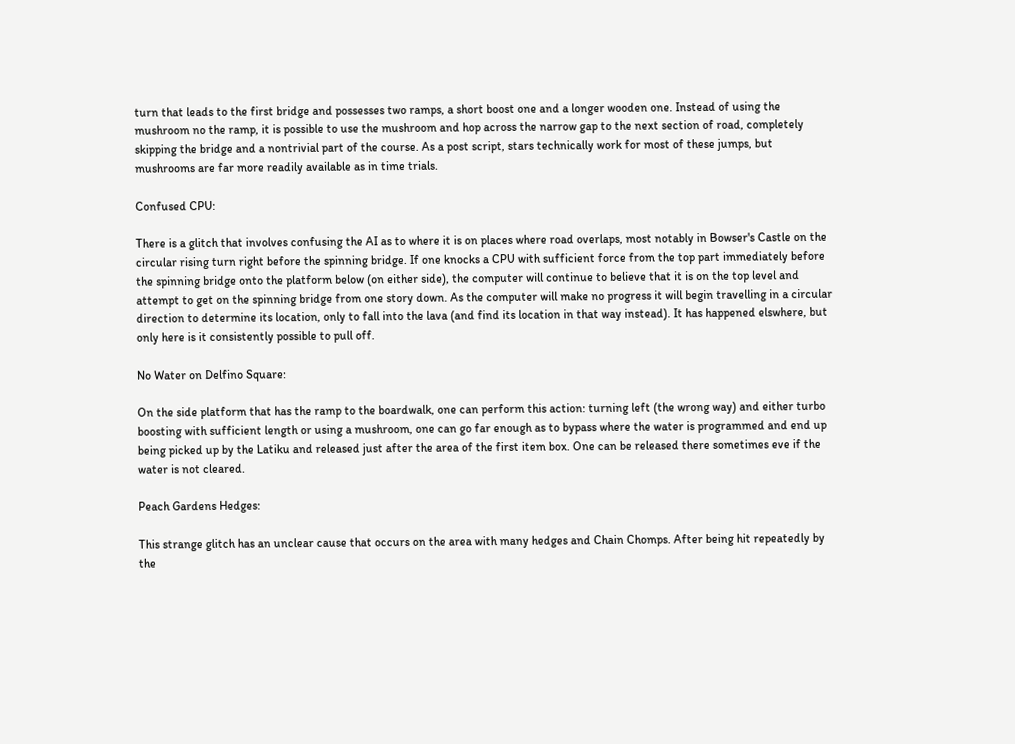turn that leads to the first bridge and possesses two ramps, a short boost one and a longer wooden one. Instead of using the mushroom no the ramp, it is possible to use the mushroom and hop across the narrow gap to the next section of road, completely skipping the bridge and a nontrivial part of the course. As a post script, stars technically work for most of these jumps, but mushrooms are far more readily available as in time trials.

Confused CPU:

There is a glitch that involves confusing the AI as to where it is on places where road overlaps, most notably in Bowser's Castle on the circular rising turn right before the spinning bridge. If one knocks a CPU with sufficient force from the top part immediately before the spinning bridge onto the platform below (on either side), the computer will continue to believe that it is on the top level and attempt to get on the spinning bridge from one story down. As the computer will make no progress it will begin travelling in a circular direction to determine its location, only to fall into the lava (and find its location in that way instead). It has happened elswhere, but only here is it consistently possible to pull off.

No Water on Delfino Square:

On the side platform that has the ramp to the boardwalk, one can perform this action: turning left (the wrong way) and either turbo boosting with sufficient length or using a mushroom, one can go far enough as to bypass where the water is programmed and end up being picked up by the Latiku and released just after the area of the first item box. One can be released there sometimes eve if the water is not cleared.

Peach Gardens Hedges:

This strange glitch has an unclear cause that occurs on the area with many hedges and Chain Chomps. After being hit repeatedly by the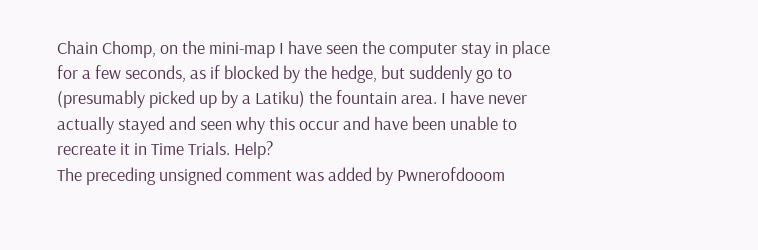Chain Chomp, on the mini-map I have seen the computer stay in place for a few seconds, as if blocked by the hedge, but suddenly go to (presumably picked up by a Latiku) the fountain area. I have never actually stayed and seen why this occur and have been unable to recreate it in Time Trials. Help?
The preceding unsigned comment was added by Pwnerofdooom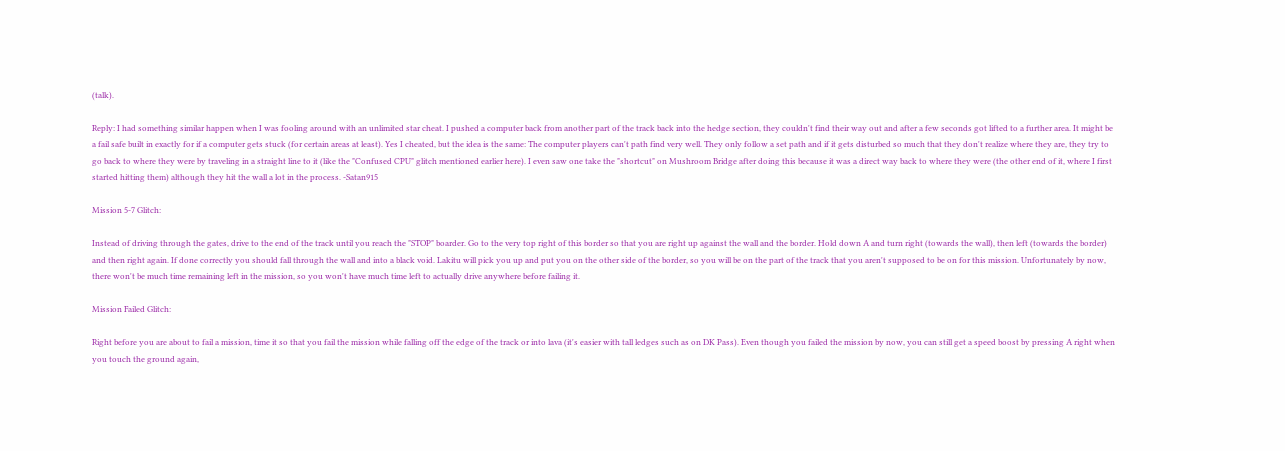(talk).

Reply: I had something similar happen when I was fooling around with an unlimited star cheat. I pushed a computer back from another part of the track back into the hedge section, they couldn't find their way out and after a few seconds got lifted to a further area. It might be a fail safe built in exactly for if a computer gets stuck (for certain areas at least). Yes I cheated, but the idea is the same: The computer players can't path find very well. They only follow a set path and if it gets disturbed so much that they don't realize where they are, they try to go back to where they were by traveling in a straight line to it (like the "Confused CPU" glitch mentioned earlier here). I even saw one take the "shortcut" on Mushroom Bridge after doing this because it was a direct way back to where they were (the other end of it, where I first started hitting them) although they hit the wall a lot in the process. -Satan915

Mission 5-7 Glitch:

Instead of driving through the gates, drive to the end of the track until you reach the "STOP" boarder. Go to the very top right of this border so that you are right up against the wall and the border. Hold down A and turn right (towards the wall), then left (towards the border) and then right again. If done correctly you should fall through the wall and into a black void. Lakitu will pick you up and put you on the other side of the border, so you will be on the part of the track that you aren't supposed to be on for this mission. Unfortunately by now, there won't be much time remaining left in the mission, so you won't have much time left to actually drive anywhere before failing it.

Mission Failed Glitch:

Right before you are about to fail a mission, time it so that you fail the mission while falling off the edge of the track or into lava (it's easier with tall ledges such as on DK Pass). Even though you failed the mission by now, you can still get a speed boost by pressing A right when you touch the ground again,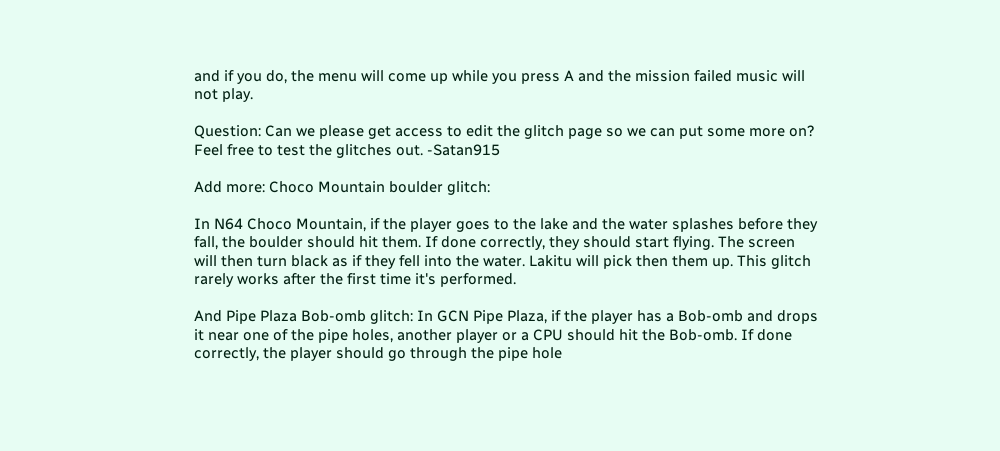and if you do, the menu will come up while you press A and the mission failed music will not play.

Question: Can we please get access to edit the glitch page so we can put some more on? Feel free to test the glitches out. -Satan915

Add more: Choco Mountain boulder glitch:

In N64 Choco Mountain, if the player goes to the lake and the water splashes before they fall, the boulder should hit them. If done correctly, they should start flying. The screen will then turn black as if they fell into the water. Lakitu will pick then them up. This glitch rarely works after the first time it's performed.

And Pipe Plaza Bob-omb glitch: In GCN Pipe Plaza, if the player has a Bob-omb and drops it near one of the pipe holes, another player or a CPU should hit the Bob-omb. If done correctly, the player should go through the pipe hole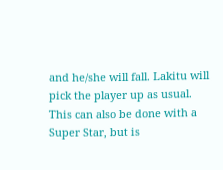and he/she will fall. Lakitu will pick the player up as usual. This can also be done with a Super Star, but is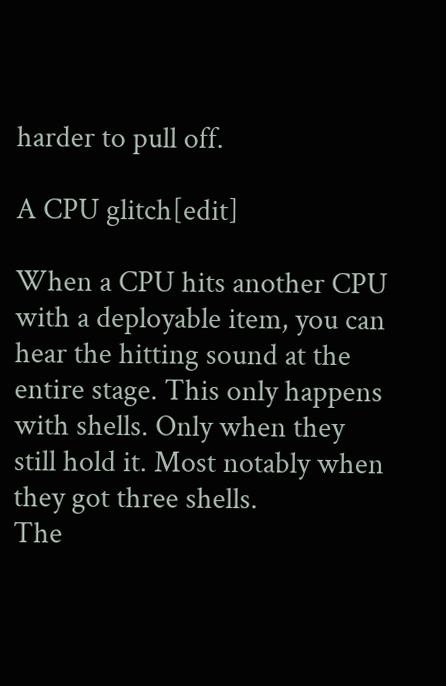harder to pull off.

A CPU glitch[edit]

When a CPU hits another CPU with a deployable item, you can hear the hitting sound at the entire stage. This only happens with shells. Only when they still hold it. Most notably when they got three shells.
The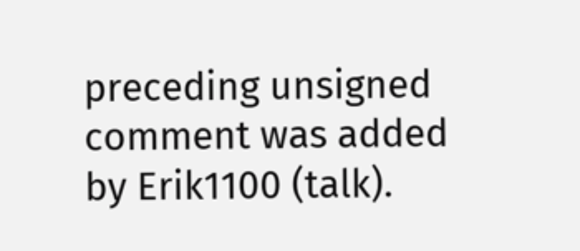preceding unsigned comment was added by Erik1100 (talk).